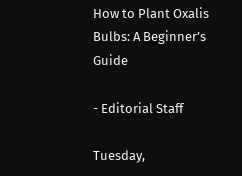How to Plant Oxalis Bulbs: A Beginner’s Guide

- Editorial Staff

Tuesday,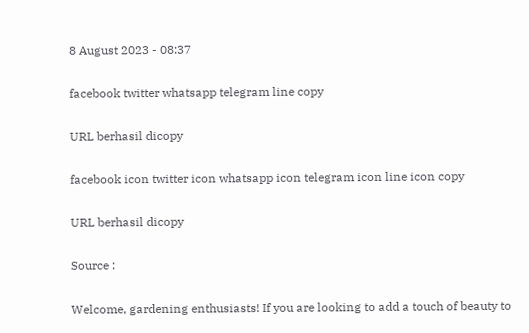8 August 2023 - 08:37

facebook twitter whatsapp telegram line copy

URL berhasil dicopy

facebook icon twitter icon whatsapp icon telegram icon line icon copy

URL berhasil dicopy

Source :

Welcome, gardening enthusiasts! If you are looking to add a touch of beauty to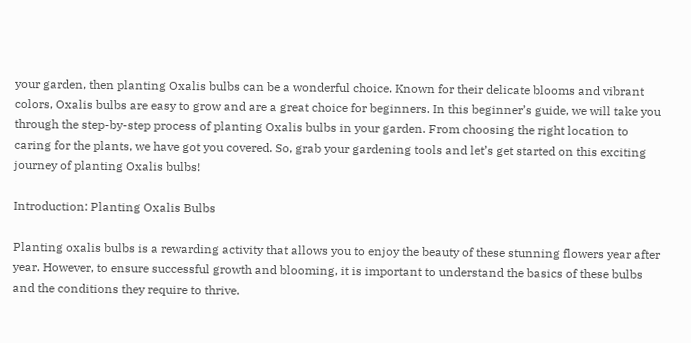your garden, then planting Oxalis bulbs can be a wonderful choice. Known for their delicate blooms and vibrant colors, Oxalis bulbs are easy to grow and are a great choice for beginners. In this beginner’s guide, we will take you through the step-by-step process of planting Oxalis bulbs in your garden. From choosing the right location to caring for the plants, we have got you covered. So, grab your gardening tools and let’s get started on this exciting journey of planting Oxalis bulbs!

Introduction: Planting Oxalis Bulbs

Planting oxalis bulbs is a rewarding activity that allows you to enjoy the beauty of these stunning flowers year after year. However, to ensure successful growth and blooming, it is important to understand the basics of these bulbs and the conditions they require to thrive.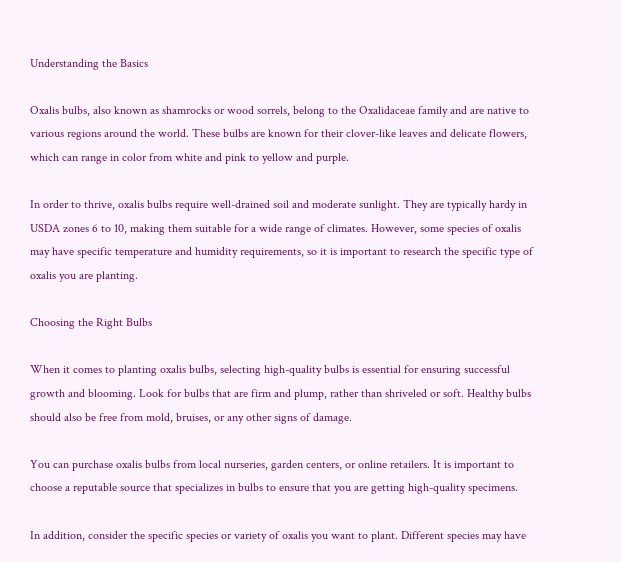Understanding the Basics

Oxalis bulbs, also known as shamrocks or wood sorrels, belong to the Oxalidaceae family and are native to various regions around the world. These bulbs are known for their clover-like leaves and delicate flowers, which can range in color from white and pink to yellow and purple.

In order to thrive, oxalis bulbs require well-drained soil and moderate sunlight. They are typically hardy in USDA zones 6 to 10, making them suitable for a wide range of climates. However, some species of oxalis may have specific temperature and humidity requirements, so it is important to research the specific type of oxalis you are planting.

Choosing the Right Bulbs

When it comes to planting oxalis bulbs, selecting high-quality bulbs is essential for ensuring successful growth and blooming. Look for bulbs that are firm and plump, rather than shriveled or soft. Healthy bulbs should also be free from mold, bruises, or any other signs of damage.

You can purchase oxalis bulbs from local nurseries, garden centers, or online retailers. It is important to choose a reputable source that specializes in bulbs to ensure that you are getting high-quality specimens.

In addition, consider the specific species or variety of oxalis you want to plant. Different species may have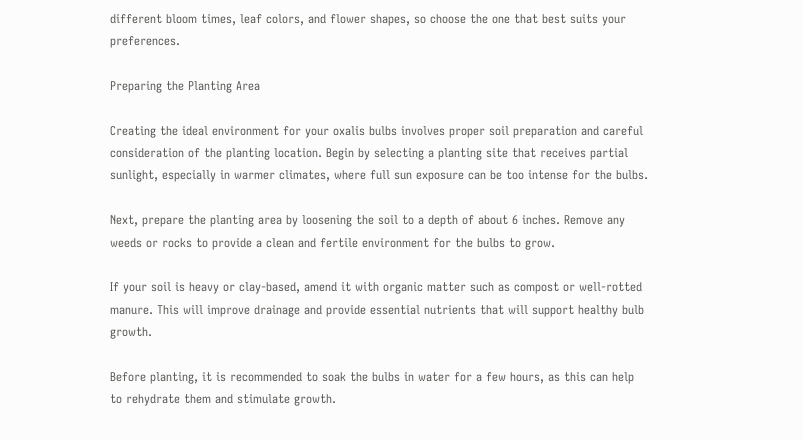different bloom times, leaf colors, and flower shapes, so choose the one that best suits your preferences.

Preparing the Planting Area

Creating the ideal environment for your oxalis bulbs involves proper soil preparation and careful consideration of the planting location. Begin by selecting a planting site that receives partial sunlight, especially in warmer climates, where full sun exposure can be too intense for the bulbs.

Next, prepare the planting area by loosening the soil to a depth of about 6 inches. Remove any weeds or rocks to provide a clean and fertile environment for the bulbs to grow.

If your soil is heavy or clay-based, amend it with organic matter such as compost or well-rotted manure. This will improve drainage and provide essential nutrients that will support healthy bulb growth.

Before planting, it is recommended to soak the bulbs in water for a few hours, as this can help to rehydrate them and stimulate growth.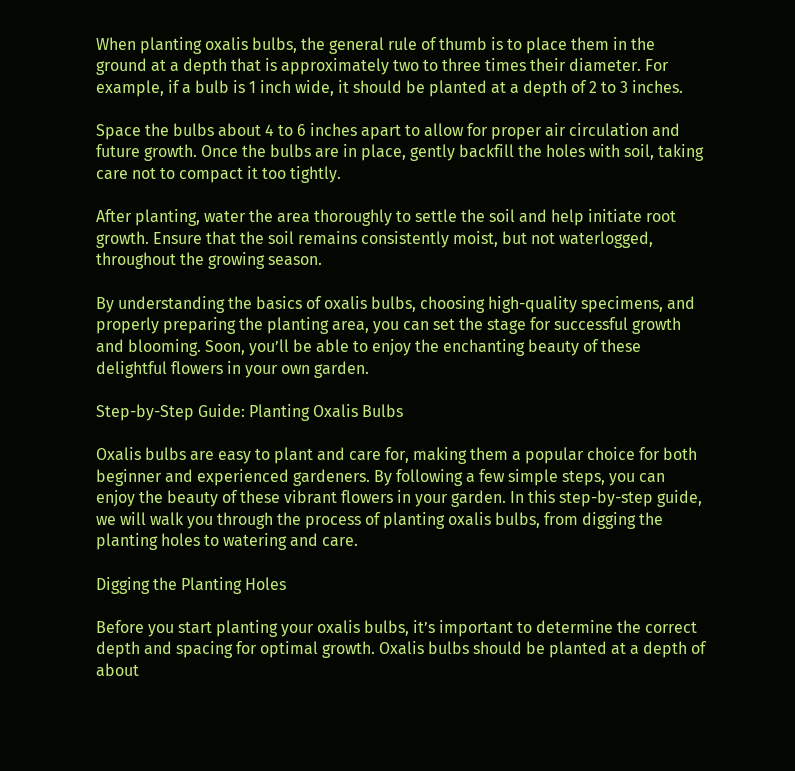When planting oxalis bulbs, the general rule of thumb is to place them in the ground at a depth that is approximately two to three times their diameter. For example, if a bulb is 1 inch wide, it should be planted at a depth of 2 to 3 inches.

Space the bulbs about 4 to 6 inches apart to allow for proper air circulation and future growth. Once the bulbs are in place, gently backfill the holes with soil, taking care not to compact it too tightly.

After planting, water the area thoroughly to settle the soil and help initiate root growth. Ensure that the soil remains consistently moist, but not waterlogged, throughout the growing season.

By understanding the basics of oxalis bulbs, choosing high-quality specimens, and properly preparing the planting area, you can set the stage for successful growth and blooming. Soon, you’ll be able to enjoy the enchanting beauty of these delightful flowers in your own garden.

Step-by-Step Guide: Planting Oxalis Bulbs

Oxalis bulbs are easy to plant and care for, making them a popular choice for both beginner and experienced gardeners. By following a few simple steps, you can enjoy the beauty of these vibrant flowers in your garden. In this step-by-step guide, we will walk you through the process of planting oxalis bulbs, from digging the planting holes to watering and care.

Digging the Planting Holes

Before you start planting your oxalis bulbs, it’s important to determine the correct depth and spacing for optimal growth. Oxalis bulbs should be planted at a depth of about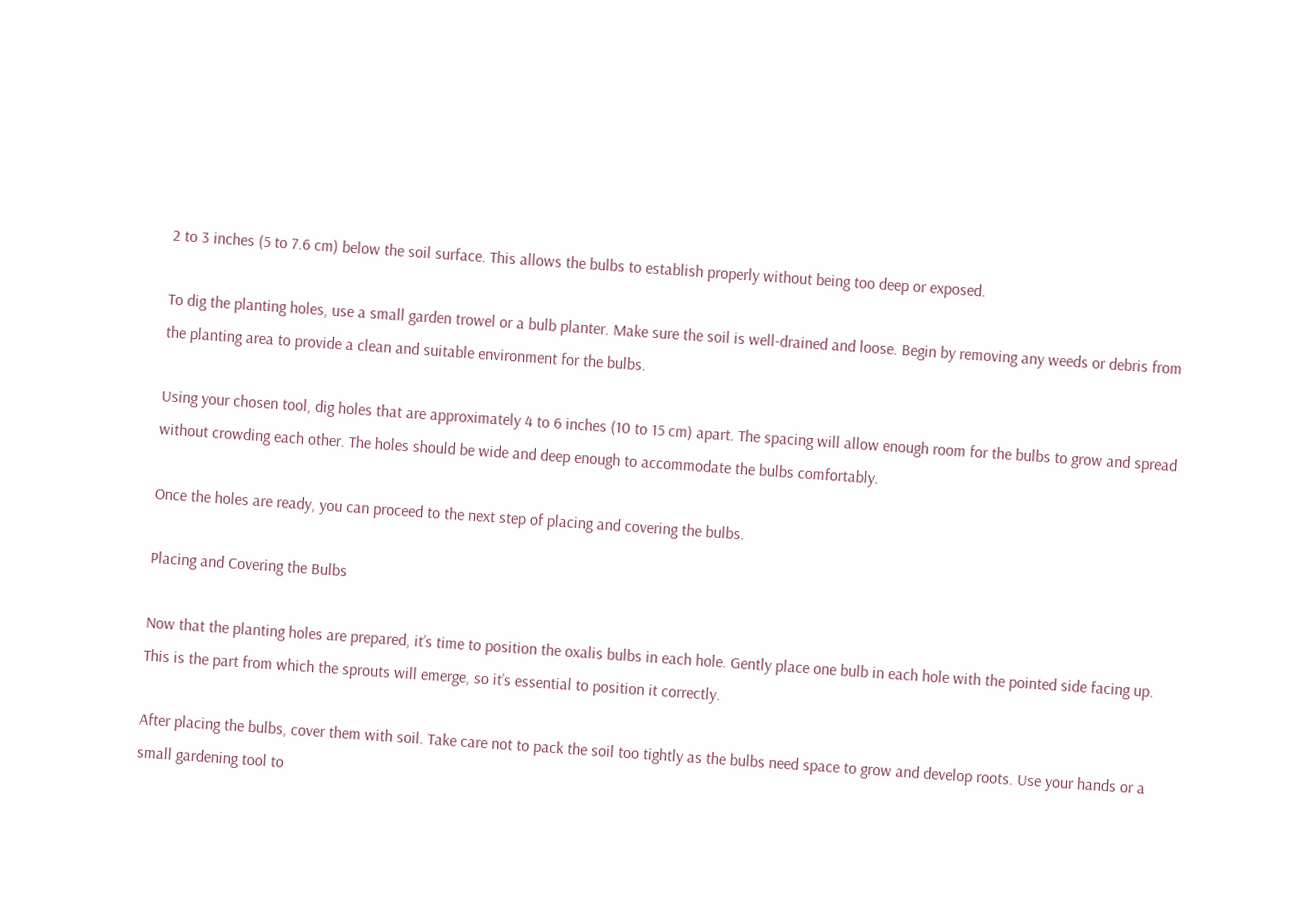2 to 3 inches (5 to 7.6 cm) below the soil surface. This allows the bulbs to establish properly without being too deep or exposed.

To dig the planting holes, use a small garden trowel or a bulb planter. Make sure the soil is well-drained and loose. Begin by removing any weeds or debris from the planting area to provide a clean and suitable environment for the bulbs.

Using your chosen tool, dig holes that are approximately 4 to 6 inches (10 to 15 cm) apart. The spacing will allow enough room for the bulbs to grow and spread without crowding each other. The holes should be wide and deep enough to accommodate the bulbs comfortably.

Once the holes are ready, you can proceed to the next step of placing and covering the bulbs.

Placing and Covering the Bulbs

Now that the planting holes are prepared, it’s time to position the oxalis bulbs in each hole. Gently place one bulb in each hole with the pointed side facing up. This is the part from which the sprouts will emerge, so it’s essential to position it correctly.

After placing the bulbs, cover them with soil. Take care not to pack the soil too tightly as the bulbs need space to grow and develop roots. Use your hands or a small gardening tool to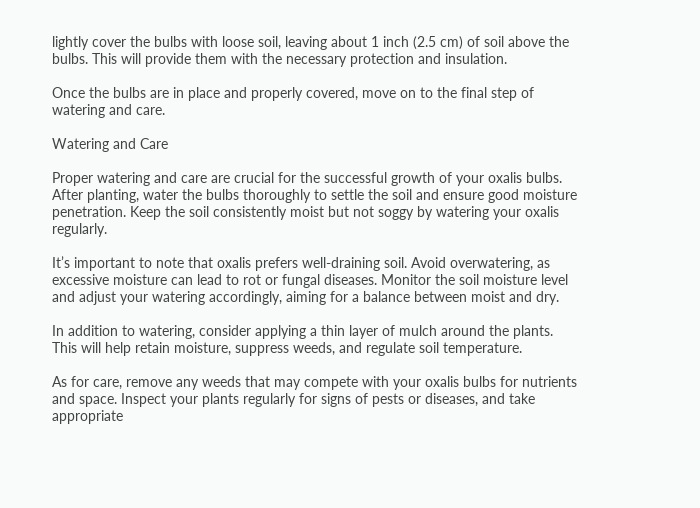lightly cover the bulbs with loose soil, leaving about 1 inch (2.5 cm) of soil above the bulbs. This will provide them with the necessary protection and insulation.

Once the bulbs are in place and properly covered, move on to the final step of watering and care.

Watering and Care

Proper watering and care are crucial for the successful growth of your oxalis bulbs. After planting, water the bulbs thoroughly to settle the soil and ensure good moisture penetration. Keep the soil consistently moist but not soggy by watering your oxalis regularly.

It’s important to note that oxalis prefers well-draining soil. Avoid overwatering, as excessive moisture can lead to rot or fungal diseases. Monitor the soil moisture level and adjust your watering accordingly, aiming for a balance between moist and dry.

In addition to watering, consider applying a thin layer of mulch around the plants. This will help retain moisture, suppress weeds, and regulate soil temperature.

As for care, remove any weeds that may compete with your oxalis bulbs for nutrients and space. Inspect your plants regularly for signs of pests or diseases, and take appropriate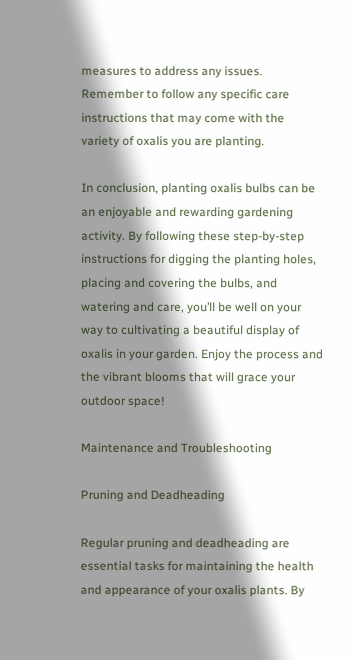measures to address any issues. Remember to follow any specific care instructions that may come with the variety of oxalis you are planting.

In conclusion, planting oxalis bulbs can be an enjoyable and rewarding gardening activity. By following these step-by-step instructions for digging the planting holes, placing and covering the bulbs, and watering and care, you’ll be well on your way to cultivating a beautiful display of oxalis in your garden. Enjoy the process and the vibrant blooms that will grace your outdoor space!

Maintenance and Troubleshooting

Pruning and Deadheading

Regular pruning and deadheading are essential tasks for maintaining the health and appearance of your oxalis plants. By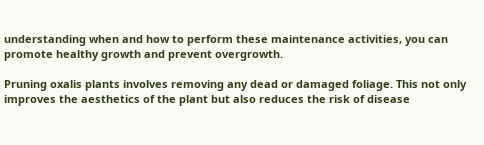understanding when and how to perform these maintenance activities, you can promote healthy growth and prevent overgrowth.

Pruning oxalis plants involves removing any dead or damaged foliage. This not only improves the aesthetics of the plant but also reduces the risk of disease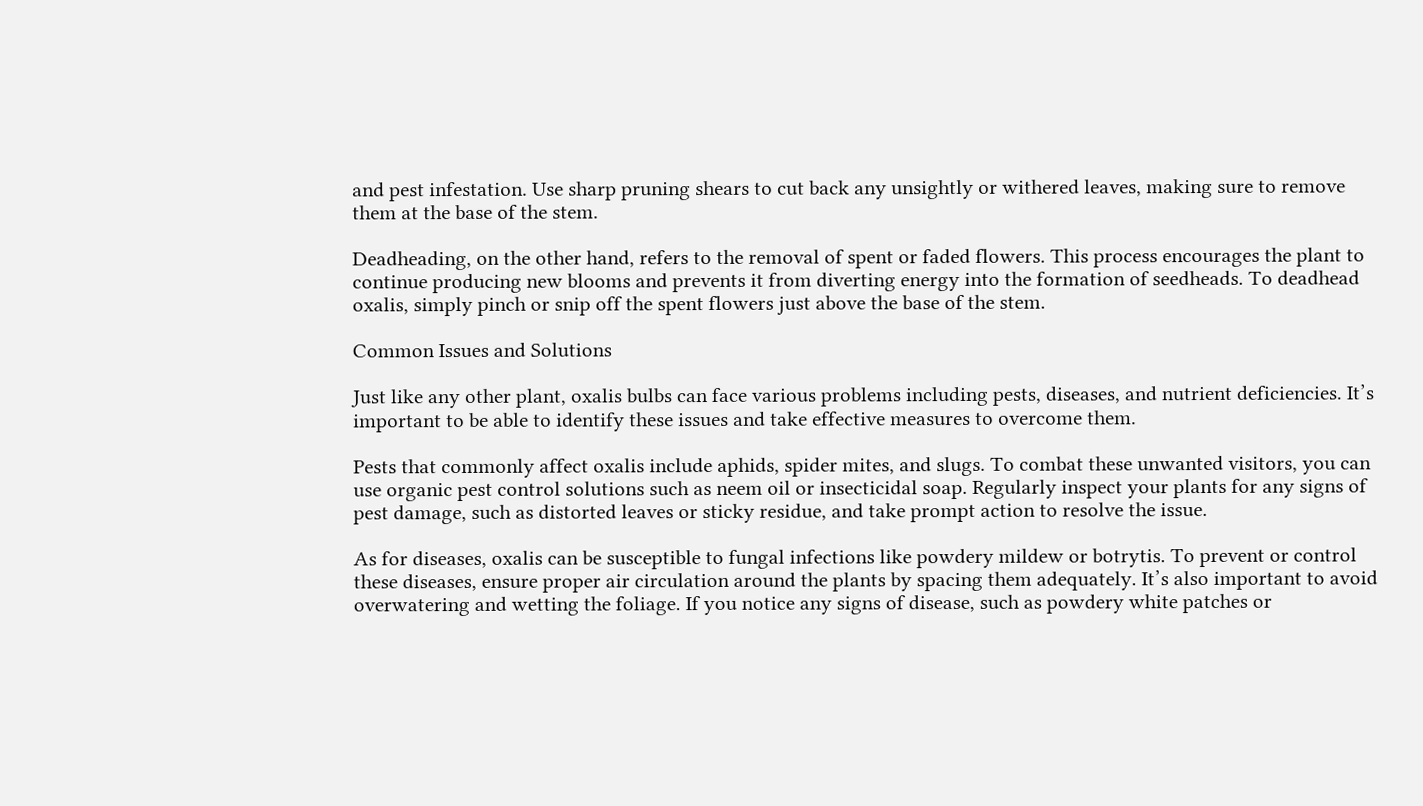and pest infestation. Use sharp pruning shears to cut back any unsightly or withered leaves, making sure to remove them at the base of the stem.

Deadheading, on the other hand, refers to the removal of spent or faded flowers. This process encourages the plant to continue producing new blooms and prevents it from diverting energy into the formation of seedheads. To deadhead oxalis, simply pinch or snip off the spent flowers just above the base of the stem.

Common Issues and Solutions

Just like any other plant, oxalis bulbs can face various problems including pests, diseases, and nutrient deficiencies. It’s important to be able to identify these issues and take effective measures to overcome them.

Pests that commonly affect oxalis include aphids, spider mites, and slugs. To combat these unwanted visitors, you can use organic pest control solutions such as neem oil or insecticidal soap. Regularly inspect your plants for any signs of pest damage, such as distorted leaves or sticky residue, and take prompt action to resolve the issue.

As for diseases, oxalis can be susceptible to fungal infections like powdery mildew or botrytis. To prevent or control these diseases, ensure proper air circulation around the plants by spacing them adequately. It’s also important to avoid overwatering and wetting the foliage. If you notice any signs of disease, such as powdery white patches or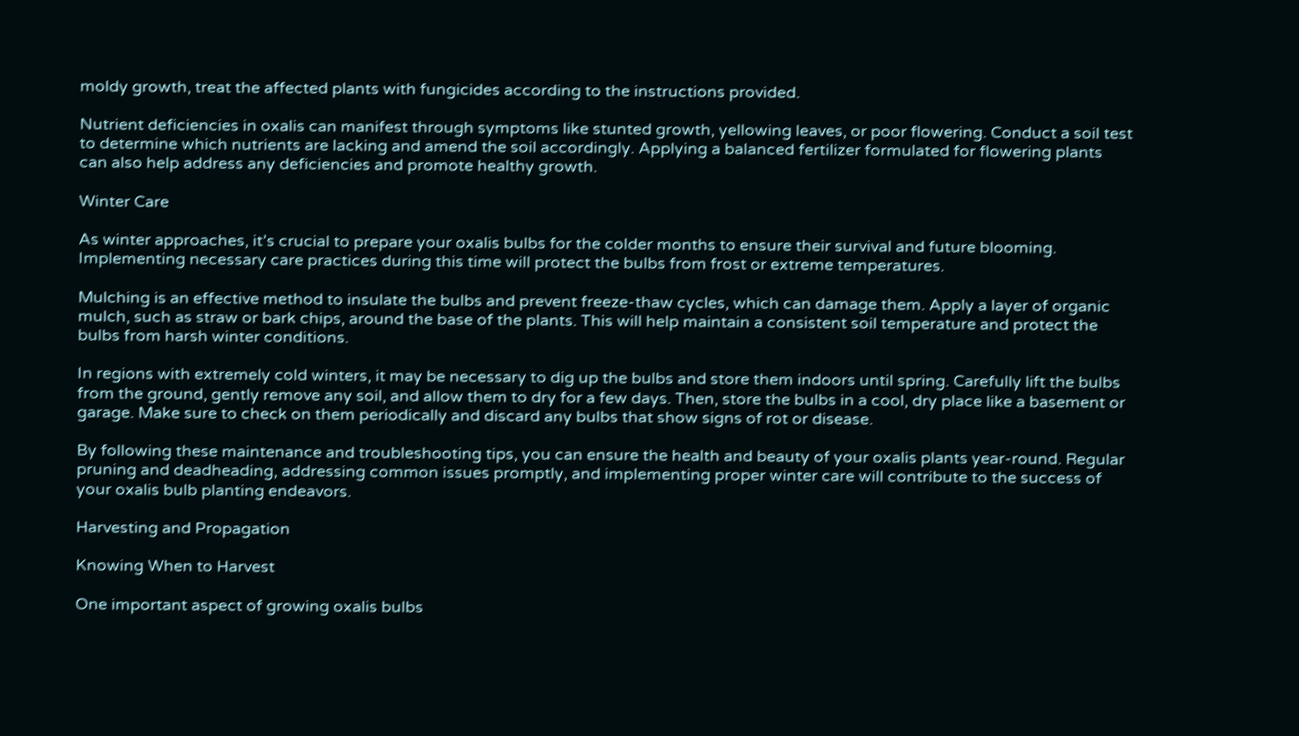moldy growth, treat the affected plants with fungicides according to the instructions provided.

Nutrient deficiencies in oxalis can manifest through symptoms like stunted growth, yellowing leaves, or poor flowering. Conduct a soil test to determine which nutrients are lacking and amend the soil accordingly. Applying a balanced fertilizer formulated for flowering plants can also help address any deficiencies and promote healthy growth.

Winter Care

As winter approaches, it’s crucial to prepare your oxalis bulbs for the colder months to ensure their survival and future blooming. Implementing necessary care practices during this time will protect the bulbs from frost or extreme temperatures.

Mulching is an effective method to insulate the bulbs and prevent freeze-thaw cycles, which can damage them. Apply a layer of organic mulch, such as straw or bark chips, around the base of the plants. This will help maintain a consistent soil temperature and protect the bulbs from harsh winter conditions.

In regions with extremely cold winters, it may be necessary to dig up the bulbs and store them indoors until spring. Carefully lift the bulbs from the ground, gently remove any soil, and allow them to dry for a few days. Then, store the bulbs in a cool, dry place like a basement or garage. Make sure to check on them periodically and discard any bulbs that show signs of rot or disease.

By following these maintenance and troubleshooting tips, you can ensure the health and beauty of your oxalis plants year-round. Regular pruning and deadheading, addressing common issues promptly, and implementing proper winter care will contribute to the success of your oxalis bulb planting endeavors.

Harvesting and Propagation

Knowing When to Harvest

One important aspect of growing oxalis bulbs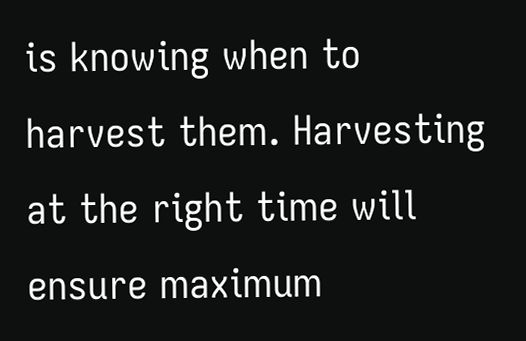is knowing when to harvest them. Harvesting at the right time will ensure maximum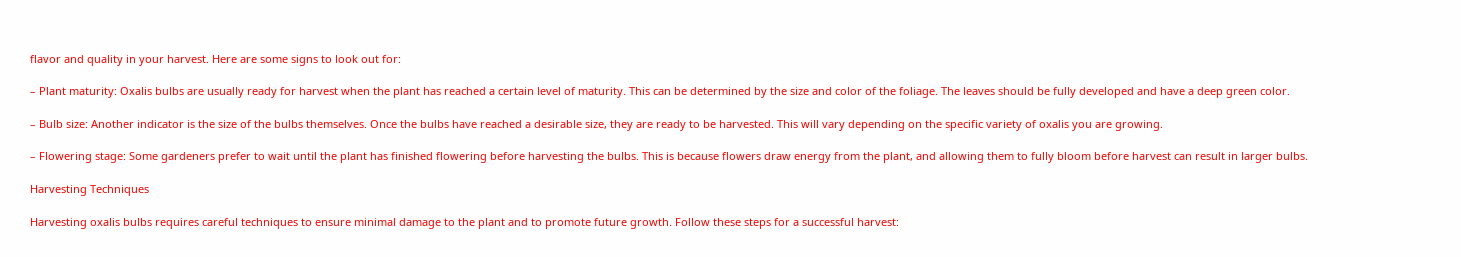flavor and quality in your harvest. Here are some signs to look out for:

– Plant maturity: Oxalis bulbs are usually ready for harvest when the plant has reached a certain level of maturity. This can be determined by the size and color of the foliage. The leaves should be fully developed and have a deep green color.

– Bulb size: Another indicator is the size of the bulbs themselves. Once the bulbs have reached a desirable size, they are ready to be harvested. This will vary depending on the specific variety of oxalis you are growing.

– Flowering stage: Some gardeners prefer to wait until the plant has finished flowering before harvesting the bulbs. This is because flowers draw energy from the plant, and allowing them to fully bloom before harvest can result in larger bulbs.

Harvesting Techniques

Harvesting oxalis bulbs requires careful techniques to ensure minimal damage to the plant and to promote future growth. Follow these steps for a successful harvest: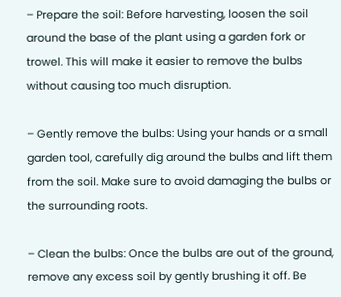– Prepare the soil: Before harvesting, loosen the soil around the base of the plant using a garden fork or trowel. This will make it easier to remove the bulbs without causing too much disruption.

– Gently remove the bulbs: Using your hands or a small garden tool, carefully dig around the bulbs and lift them from the soil. Make sure to avoid damaging the bulbs or the surrounding roots.

– Clean the bulbs: Once the bulbs are out of the ground, remove any excess soil by gently brushing it off. Be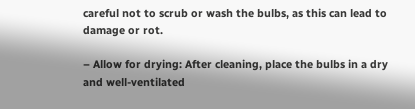careful not to scrub or wash the bulbs, as this can lead to damage or rot.

– Allow for drying: After cleaning, place the bulbs in a dry and well-ventilated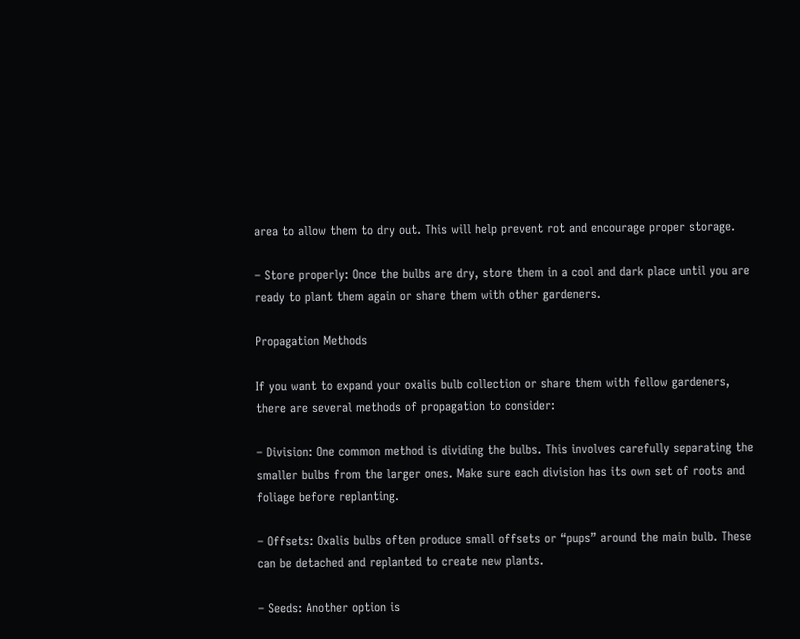area to allow them to dry out. This will help prevent rot and encourage proper storage.

– Store properly: Once the bulbs are dry, store them in a cool and dark place until you are ready to plant them again or share them with other gardeners.

Propagation Methods

If you want to expand your oxalis bulb collection or share them with fellow gardeners, there are several methods of propagation to consider:

– Division: One common method is dividing the bulbs. This involves carefully separating the smaller bulbs from the larger ones. Make sure each division has its own set of roots and foliage before replanting.

– Offsets: Oxalis bulbs often produce small offsets or “pups” around the main bulb. These can be detached and replanted to create new plants.

– Seeds: Another option is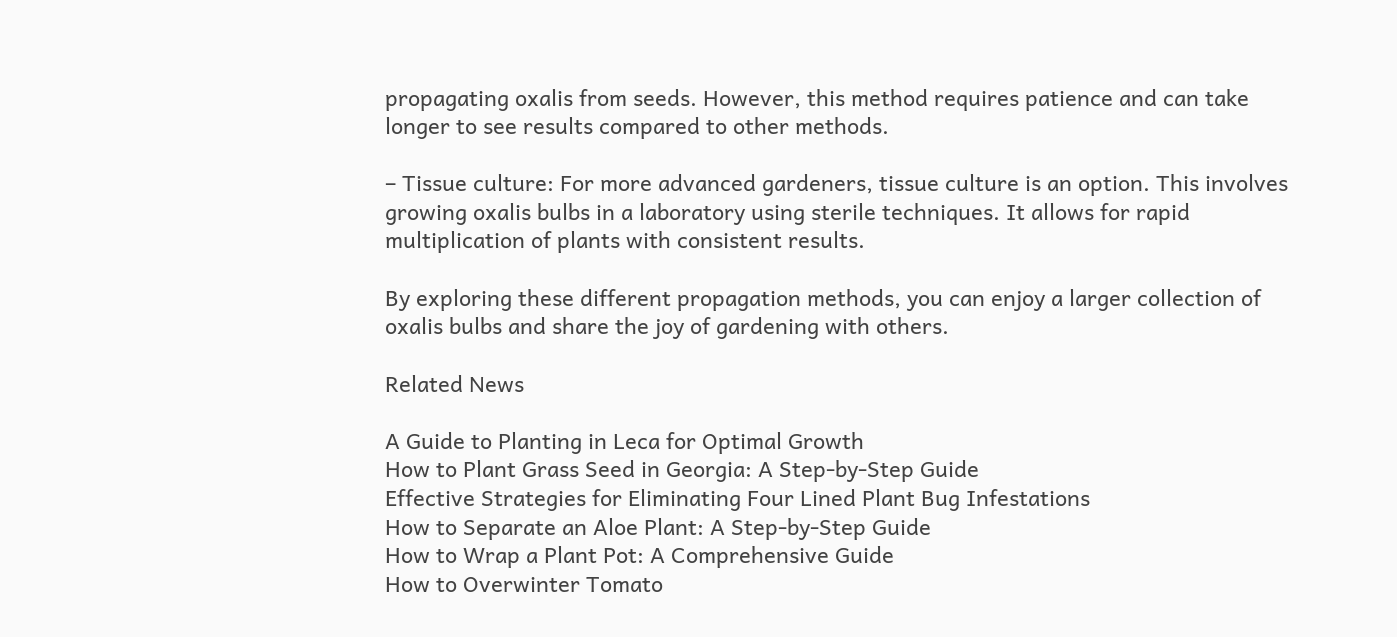propagating oxalis from seeds. However, this method requires patience and can take longer to see results compared to other methods.

– Tissue culture: For more advanced gardeners, tissue culture is an option. This involves growing oxalis bulbs in a laboratory using sterile techniques. It allows for rapid multiplication of plants with consistent results.

By exploring these different propagation methods, you can enjoy a larger collection of oxalis bulbs and share the joy of gardening with others.

Related News

A Guide to Planting in Leca for Optimal Growth
How to Plant Grass Seed in Georgia: A Step-by-Step Guide
Effective Strategies for Eliminating Four Lined Plant Bug Infestations
How to Separate an Aloe Plant: A Step-by-Step Guide
How to Wrap a Plant Pot: A Comprehensive Guide
How to Overwinter Tomato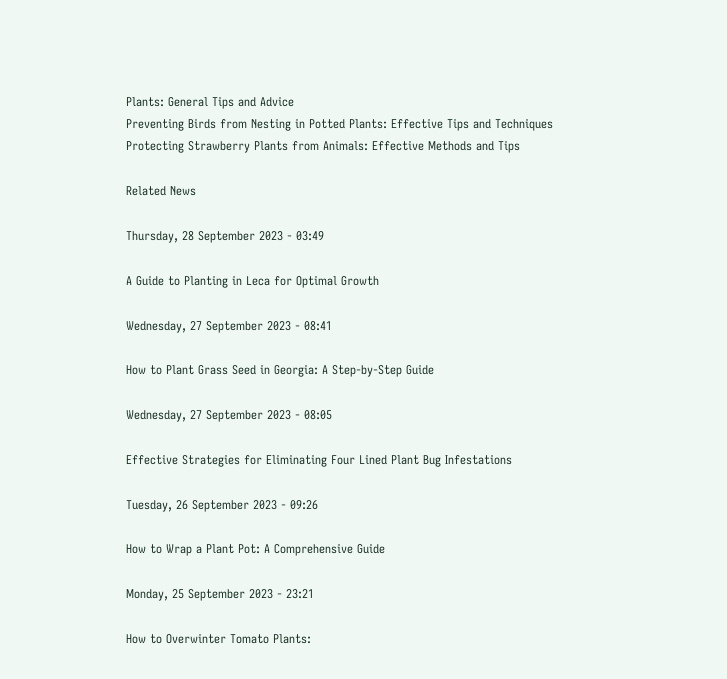Plants: General Tips and Advice
Preventing Birds from Nesting in Potted Plants: Effective Tips and Techniques
Protecting Strawberry Plants from Animals: Effective Methods and Tips

Related News

Thursday, 28 September 2023 - 03:49

A Guide to Planting in Leca for Optimal Growth

Wednesday, 27 September 2023 - 08:41

How to Plant Grass Seed in Georgia: A Step-by-Step Guide

Wednesday, 27 September 2023 - 08:05

Effective Strategies for Eliminating Four Lined Plant Bug Infestations

Tuesday, 26 September 2023 - 09:26

How to Wrap a Plant Pot: A Comprehensive Guide

Monday, 25 September 2023 - 23:21

How to Overwinter Tomato Plants: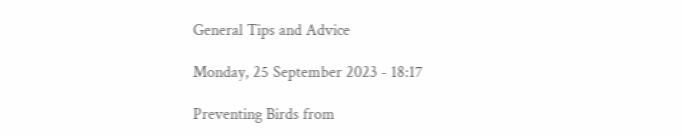General Tips and Advice

Monday, 25 September 2023 - 18:17

Preventing Birds from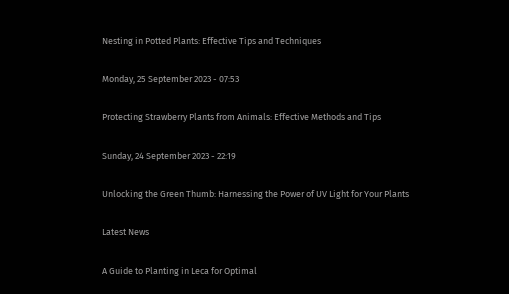Nesting in Potted Plants: Effective Tips and Techniques

Monday, 25 September 2023 - 07:53

Protecting Strawberry Plants from Animals: Effective Methods and Tips

Sunday, 24 September 2023 - 22:19

Unlocking the Green Thumb: Harnessing the Power of UV Light for Your Plants

Latest News

A Guide to Planting in Leca for Optimal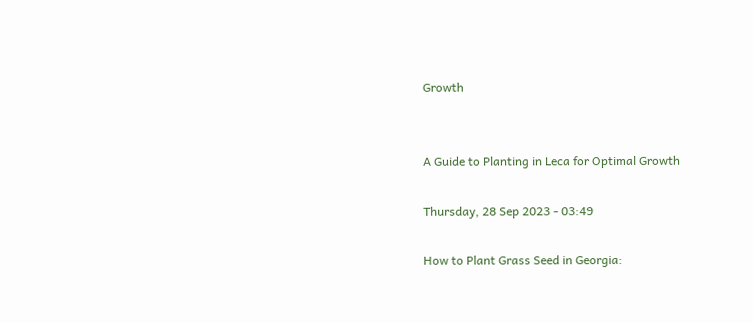Growth


A Guide to Planting in Leca for Optimal Growth

Thursday, 28 Sep 2023 - 03:49

How to Plant Grass Seed in Georgia: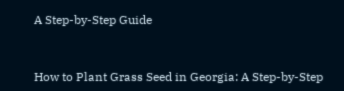A Step-by-Step Guide


How to Plant Grass Seed in Georgia: A Step-by-Step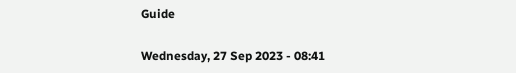Guide

Wednesday, 27 Sep 2023 - 08:41